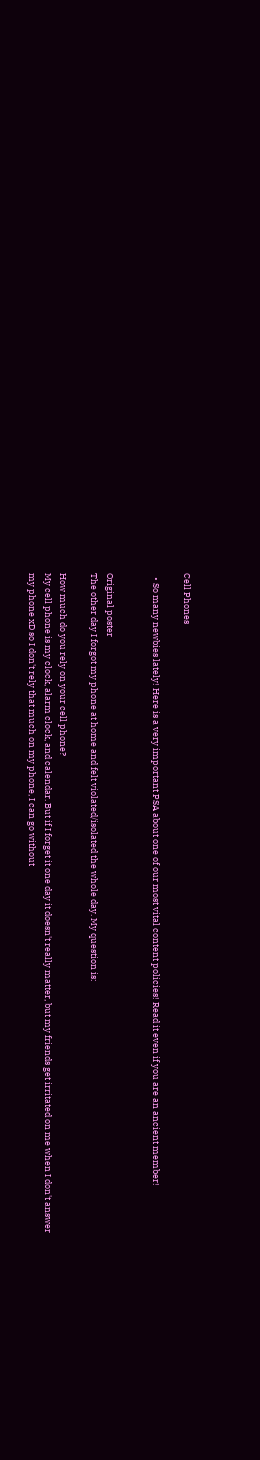Cell Phones

  • So many newbies lately! Here is a very important PSA about one of our most vital content policies! Read it even if you are an ancient member!


Original poster
The other day I forgot my phone at home and felt violated/isolated the whole day. My question is:

How much do you rely on your cell phone?
My cell phone is my clock, alarm clock, and calendar. But if I forget it one day it doesn't really matter, but my friends get irritated on me when I don't answer my phone xD so I don't rely that much on my phone, I can go without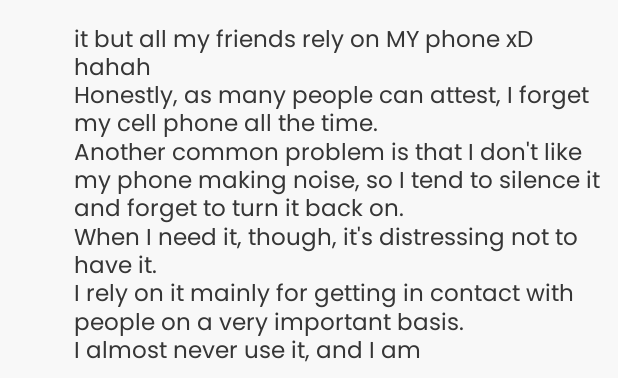it but all my friends rely on MY phone xD hahah
Honestly, as many people can attest, I forget my cell phone all the time.
Another common problem is that I don't like my phone making noise, so I tend to silence it and forget to turn it back on.
When I need it, though, it's distressing not to have it.
I rely on it mainly for getting in contact with people on a very important basis.
I almost never use it, and I am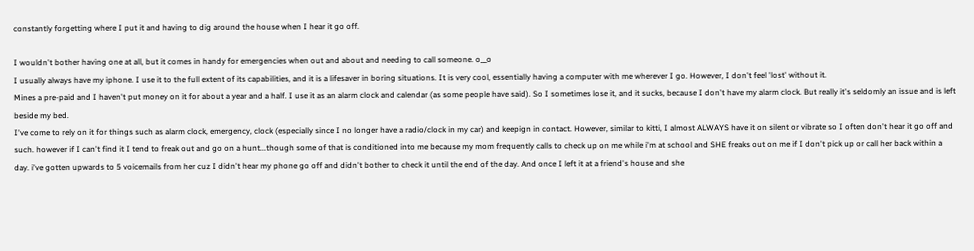constantly forgetting where I put it and having to dig around the house when I hear it go off.

I wouldn't bother having one at all, but it comes in handy for emergencies when out and about and needing to call someone. o__o
I usually always have my iphone. I use it to the full extent of its capabilities, and it is a lifesaver in boring situations. It is very cool, essentially having a computer with me wherever I go. However, I don't feel 'lost' without it.
Mines a pre-paid and I haven't put money on it for about a year and a half. I use it as an alarm clock and calendar (as some people have said). So I sometimes lose it, and it sucks, because I don't have my alarm clock. But really it's seldomly an issue and is left beside my bed.
I've come to rely on it for things such as alarm clock, emergency, clock (especially since I no longer have a radio/clock in my car) and keepign in contact. However, similar to kitti, I almost ALWAYS have it on silent or vibrate so I often don't hear it go off and such. however if I can't find it I tend to freak out and go on a hunt...though some of that is conditioned into me because my mom frequently calls to check up on me while i'm at school and SHE freaks out on me if I don't pick up or call her back within a day. i've gotten upwards to 5 voicemails from her cuz I didn't hear my phone go off and didn't bother to check it until the end of the day. And once I left it at a friend's house and she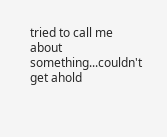tried to call me about something...couldn't get ahold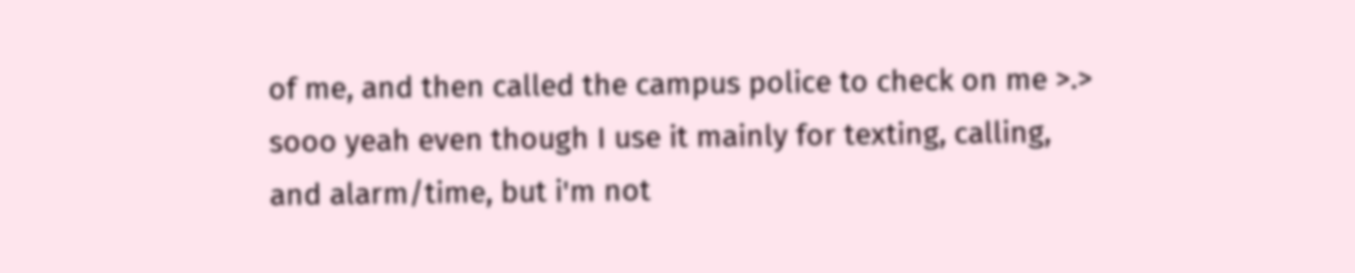of me, and then called the campus police to check on me >.> sooo yeah even though I use it mainly for texting, calling, and alarm/time, but i'm not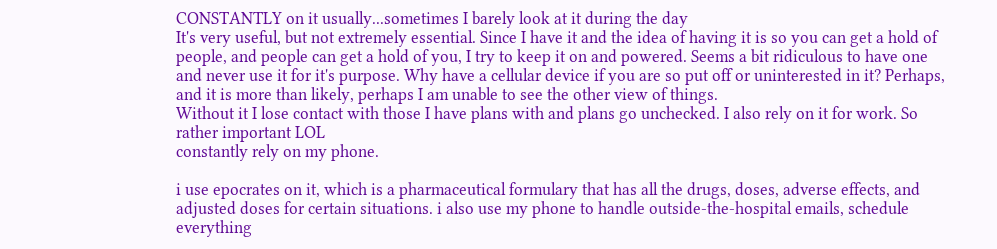CONSTANTLY on it usually...sometimes I barely look at it during the day
It's very useful, but not extremely essential. Since I have it and the idea of having it is so you can get a hold of people, and people can get a hold of you, I try to keep it on and powered. Seems a bit ridiculous to have one and never use it for it's purpose. Why have a cellular device if you are so put off or uninterested in it? Perhaps, and it is more than likely, perhaps I am unable to see the other view of things.
Without it I lose contact with those I have plans with and plans go unchecked. I also rely on it for work. So rather important LOL
constantly rely on my phone.

i use epocrates on it, which is a pharmaceutical formulary that has all the drugs, doses, adverse effects, and adjusted doses for certain situations. i also use my phone to handle outside-the-hospital emails, schedule everything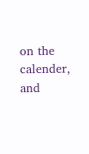on the calender, and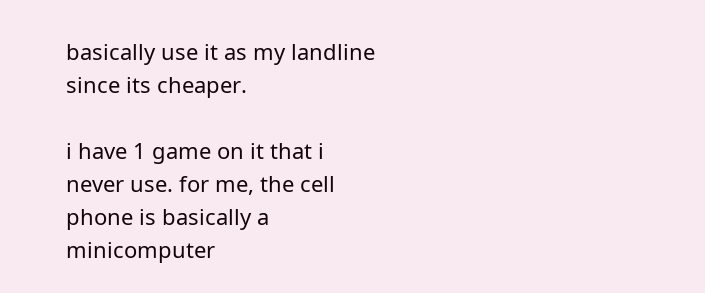basically use it as my landline since its cheaper.

i have 1 game on it that i never use. for me, the cell phone is basically a minicomputer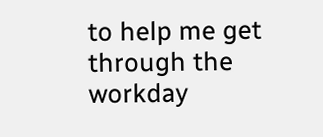to help me get through the workday